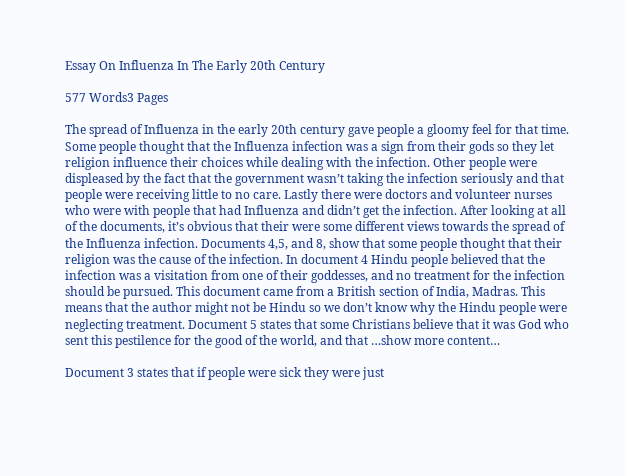Essay On Influenza In The Early 20th Century

577 Words3 Pages

The spread of Influenza in the early 20th century gave people a gloomy feel for that time. Some people thought that the Influenza infection was a sign from their gods so they let religion influence their choices while dealing with the infection. Other people were displeased by the fact that the government wasn’t taking the infection seriously and that people were receiving little to no care. Lastly there were doctors and volunteer nurses who were with people that had Influenza and didn’t get the infection. After looking at all of the documents, it’s obvious that their were some different views towards the spread of the Influenza infection. Documents 4,5, and 8, show that some people thought that their religion was the cause of the infection. In document 4 Hindu people believed that the infection was a visitation from one of their goddesses, and no treatment for the infection should be pursued. This document came from a British section of India, Madras. This means that the author might not be Hindu so we don’t know why the Hindu people were neglecting treatment. Document 5 states that some Christians believe that it was God who sent this pestilence for the good of the world, and that …show more content…

Document 3 states that if people were sick they were just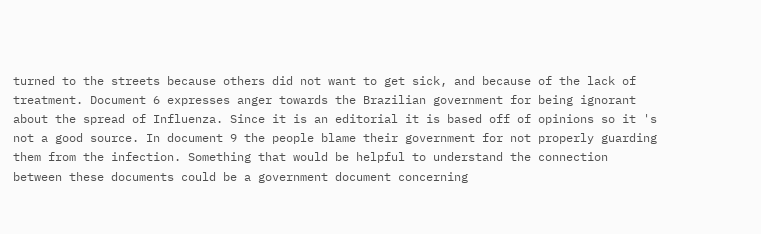turned to the streets because others did not want to get sick, and because of the lack of treatment. Document 6 expresses anger towards the Brazilian government for being ignorant about the spread of Influenza. Since it is an editorial it is based off of opinions so it 's not a good source. In document 9 the people blame their government for not properly guarding them from the infection. Something that would be helpful to understand the connection between these documents could be a government document concerning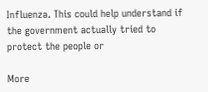Influenza. This could help understand if the government actually tried to protect the people or

More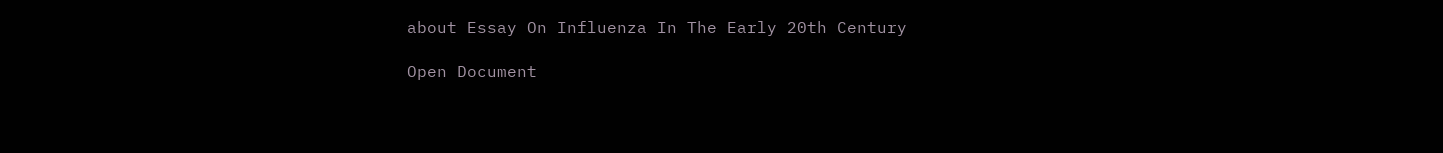about Essay On Influenza In The Early 20th Century

Open Document